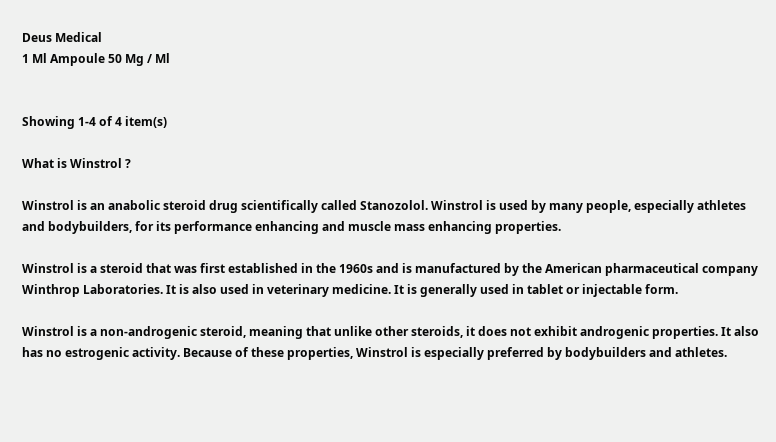Deus Medical
1 Ml Ampoule 50 Mg / Ml


Showing 1-4 of 4 item(s)

What is Winstrol ?

Winstrol is an anabolic steroid drug scientifically called Stanozolol. Winstrol is used by many people, especially athletes and bodybuilders, for its performance enhancing and muscle mass enhancing properties.

Winstrol is a steroid that was first established in the 1960s and is manufactured by the American pharmaceutical company Winthrop Laboratories. It is also used in veterinary medicine. It is generally used in tablet or injectable form.

Winstrol is a non-androgenic steroid, meaning that unlike other steroids, it does not exhibit androgenic properties. It also has no estrogenic activity. Because of these properties, Winstrol is especially preferred by bodybuilders and athletes.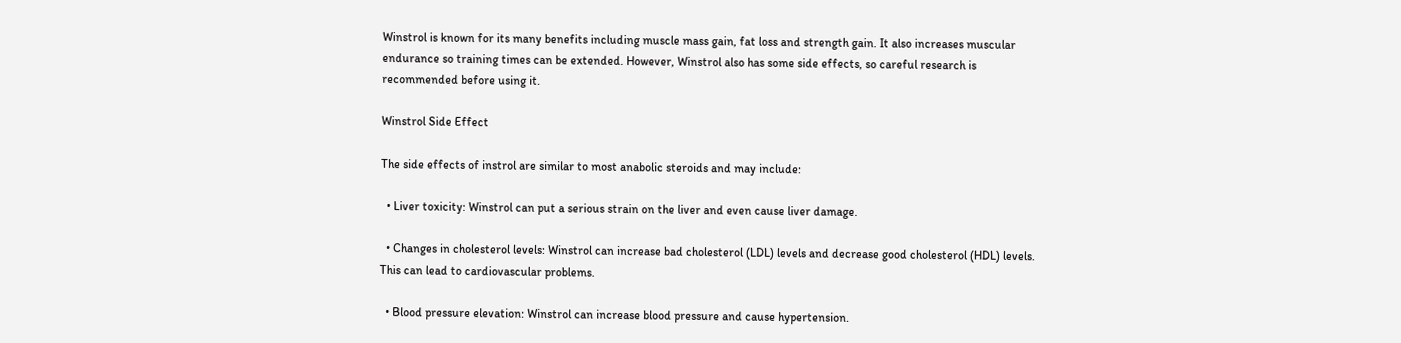Winstrol is known for its many benefits including muscle mass gain, fat loss and strength gain. It also increases muscular endurance so training times can be extended. However, Winstrol also has some side effects, so careful research is recommended before using it.

Winstrol Side Effect

The side effects of instrol are similar to most anabolic steroids and may include:

  • Liver toxicity: Winstrol can put a serious strain on the liver and even cause liver damage.

  • Changes in cholesterol levels: Winstrol can increase bad cholesterol (LDL) levels and decrease good cholesterol (HDL) levels. This can lead to cardiovascular problems.

  • Blood pressure elevation: Winstrol can increase blood pressure and cause hypertension.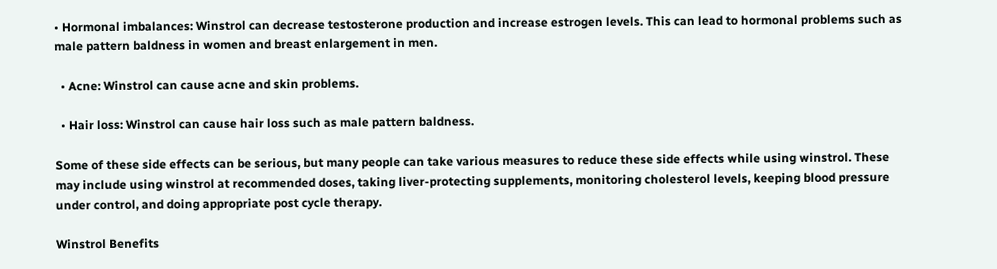• Hormonal imbalances: Winstrol can decrease testosterone production and increase estrogen levels. This can lead to hormonal problems such as male pattern baldness in women and breast enlargement in men.

  • Acne: Winstrol can cause acne and skin problems.

  • Hair loss: Winstrol can cause hair loss such as male pattern baldness.

Some of these side effects can be serious, but many people can take various measures to reduce these side effects while using winstrol. These may include using winstrol at recommended doses, taking liver-protecting supplements, monitoring cholesterol levels, keeping blood pressure under control, and doing appropriate post cycle therapy.

Winstrol Benefits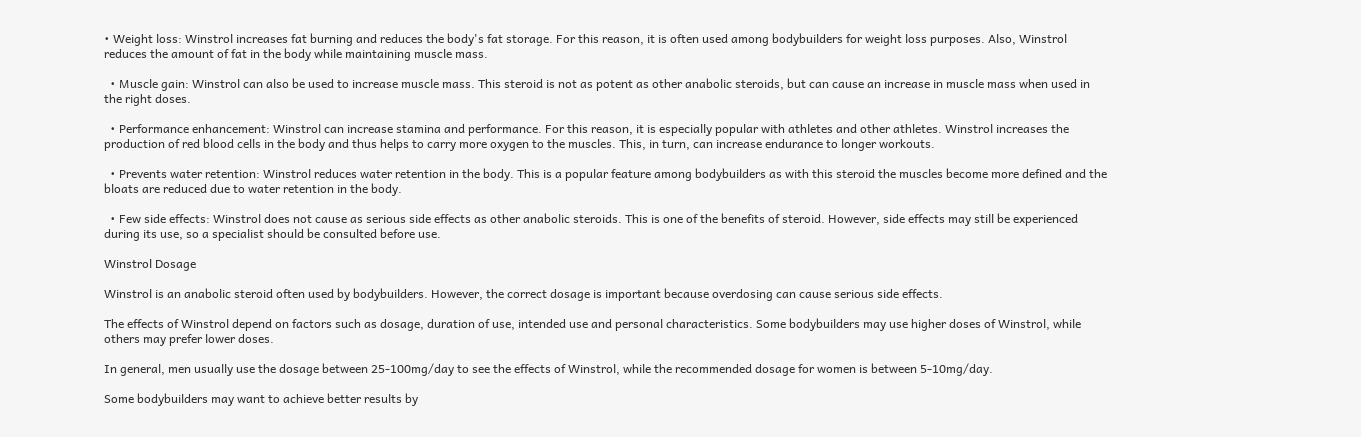• Weight loss: Winstrol increases fat burning and reduces the body's fat storage. For this reason, it is often used among bodybuilders for weight loss purposes. Also, Winstrol reduces the amount of fat in the body while maintaining muscle mass.

  • Muscle gain: Winstrol can also be used to increase muscle mass. This steroid is not as potent as other anabolic steroids, but can cause an increase in muscle mass when used in the right doses.

  • Performance enhancement: Winstrol can increase stamina and performance. For this reason, it is especially popular with athletes and other athletes. Winstrol increases the production of red blood cells in the body and thus helps to carry more oxygen to the muscles. This, in turn, can increase endurance to longer workouts.

  • Prevents water retention: Winstrol reduces water retention in the body. This is a popular feature among bodybuilders as with this steroid the muscles become more defined and the bloats are reduced due to water retention in the body.

  • Few side effects: Winstrol does not cause as serious side effects as other anabolic steroids. This is one of the benefits of steroid. However, side effects may still be experienced during its use, so a specialist should be consulted before use.

Winstrol Dosage

Winstrol is an anabolic steroid often used by bodybuilders. However, the correct dosage is important because overdosing can cause serious side effects.

The effects of Winstrol depend on factors such as dosage, duration of use, intended use and personal characteristics. Some bodybuilders may use higher doses of Winstrol, while others may prefer lower doses.

In general, men usually use the dosage between 25-100mg/day to see the effects of Winstrol, while the recommended dosage for women is between 5-10mg/day.

Some bodybuilders may want to achieve better results by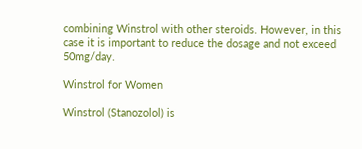combining Winstrol with other steroids. However, in this case it is important to reduce the dosage and not exceed 50mg/day.

Winstrol for Women

Winstrol (Stanozolol) is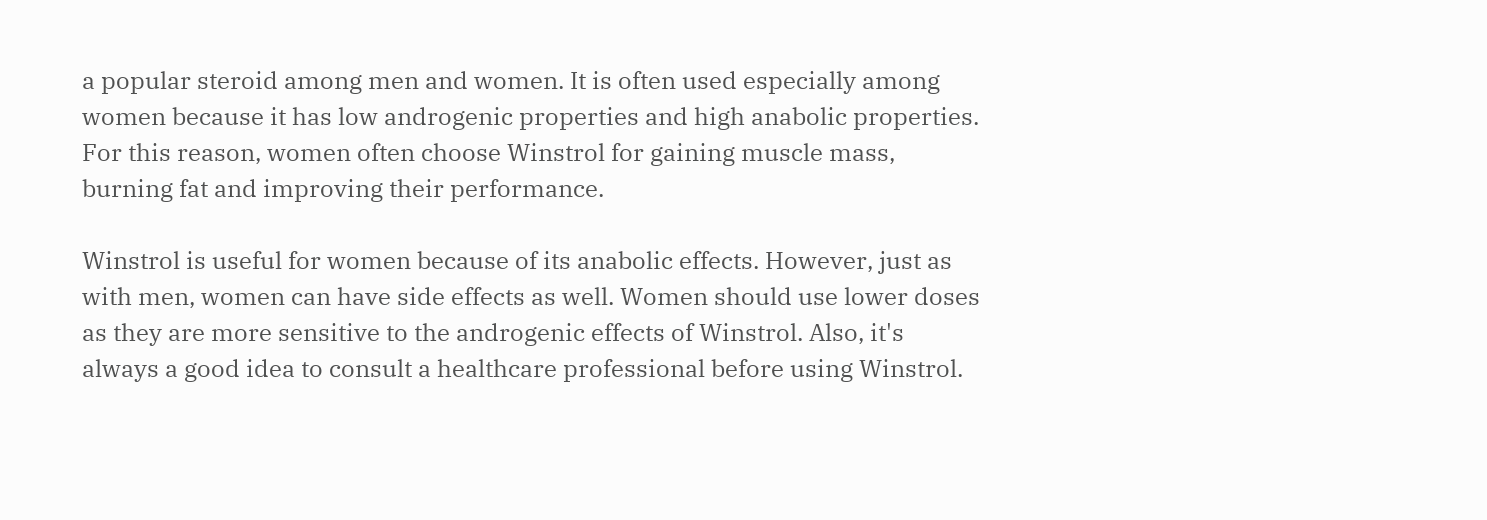a popular steroid among men and women. It is often used especially among women because it has low androgenic properties and high anabolic properties. For this reason, women often choose Winstrol for gaining muscle mass, burning fat and improving their performance.

Winstrol is useful for women because of its anabolic effects. However, just as with men, women can have side effects as well. Women should use lower doses as they are more sensitive to the androgenic effects of Winstrol. Also, it's always a good idea to consult a healthcare professional before using Winstrol.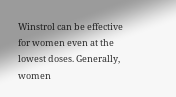Winstrol can be effective for women even at the lowest doses. Generally, women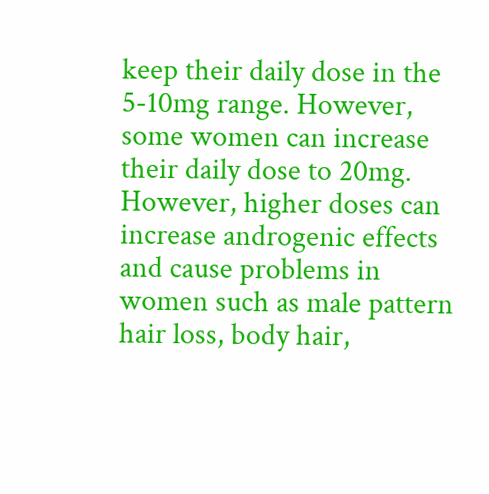keep their daily dose in the 5-10mg range. However, some women can increase their daily dose to 20mg. However, higher doses can increase androgenic effects and cause problems in women such as male pattern hair loss, body hair,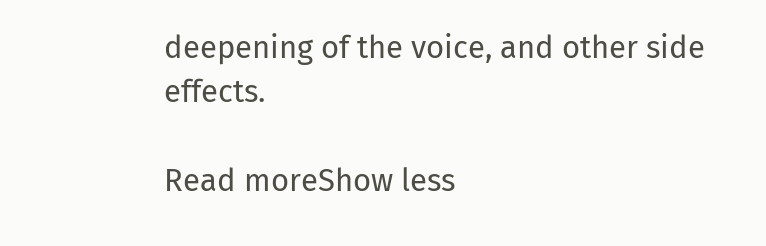deepening of the voice, and other side effects.

Read moreShow less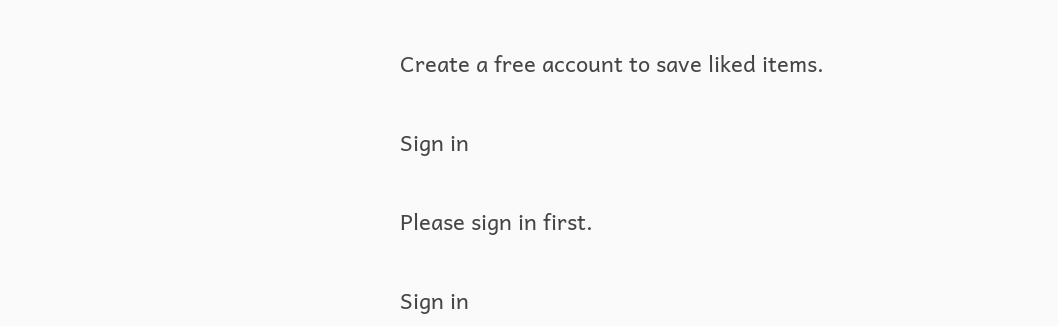Create a free account to save liked items.

Sign in

Please sign in first.

Sign in